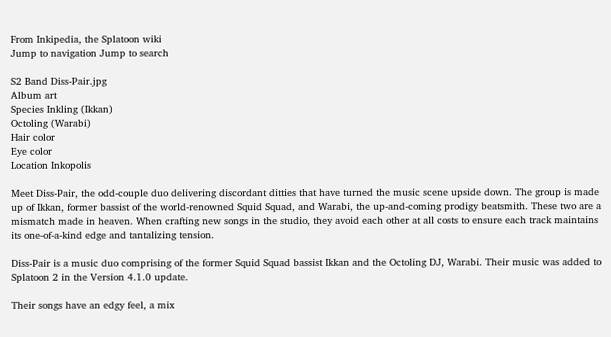From Inkipedia, the Splatoon wiki
Jump to navigation Jump to search

S2 Band Diss-Pair.jpg
Album art
Species Inkling (Ikkan)
Octoling (Warabi)
Hair color
Eye color
Location Inkopolis

Meet Diss-Pair, the odd-couple duo delivering discordant ditties that have turned the music scene upside down. The group is made up of Ikkan, former bassist of the world-renowned Squid Squad, and Warabi, the up-and-coming prodigy beatsmith. These two are a mismatch made in heaven. When crafting new songs in the studio, they avoid each other at all costs to ensure each track maintains its one-of-a-kind edge and tantalizing tension.

Diss-Pair is a music duo comprising of the former Squid Squad bassist Ikkan and the Octoling DJ, Warabi. Their music was added to Splatoon 2 in the Version 4.1.0 update.

Their songs have an edgy feel, a mix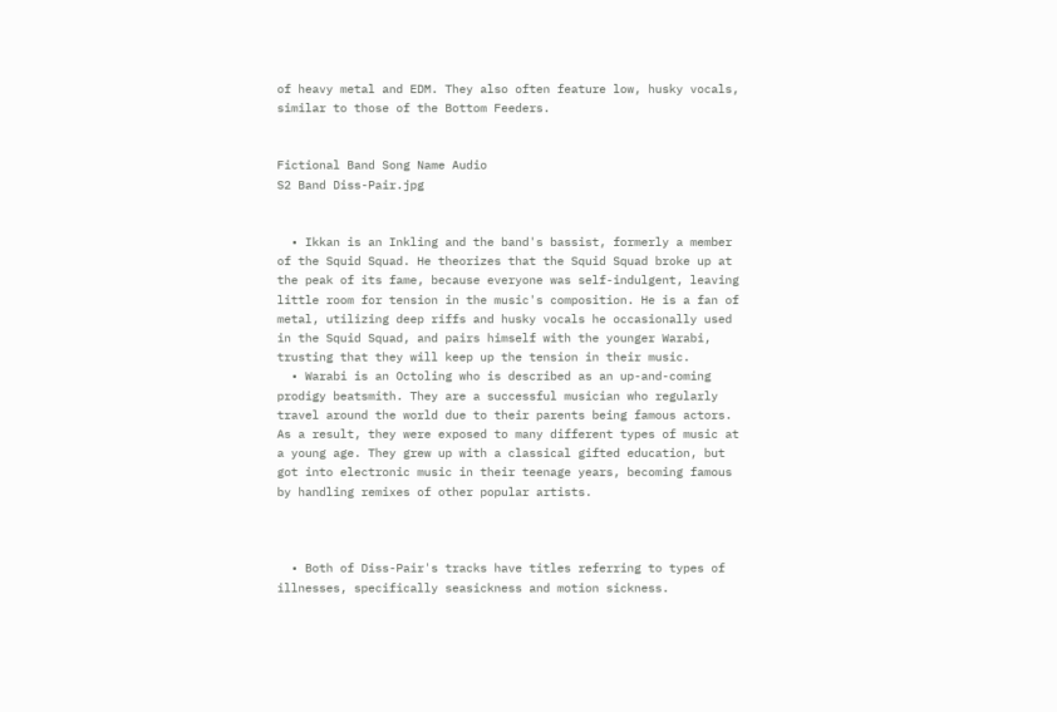of heavy metal and EDM. They also often feature low, husky vocals, similar to those of the Bottom Feeders.


Fictional Band Song Name Audio
S2 Band Diss-Pair.jpg


  • Ikkan is an Inkling and the band's bassist, formerly a member of the Squid Squad. He theorizes that the Squid Squad broke up at the peak of its fame, because everyone was self-indulgent, leaving little room for tension in the music's composition. He is a fan of metal, utilizing deep riffs and husky vocals he occasionally used in the Squid Squad, and pairs himself with the younger Warabi, trusting that they will keep up the tension in their music.
  • Warabi is an Octoling who is described as an up-and-coming prodigy beatsmith. They are a successful musician who regularly travel around the world due to their parents being famous actors. As a result, they were exposed to many different types of music at a young age. They grew up with a classical gifted education, but got into electronic music in their teenage years, becoming famous by handling remixes of other popular artists.



  • Both of Diss-Pair's tracks have titles referring to types of illnesses, specifically seasickness and motion sickness.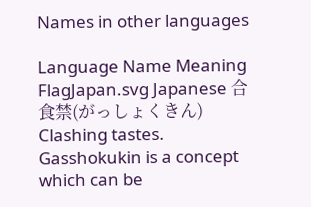Names in other languages

Language Name Meaning
FlagJapan.svg Japanese 合食禁(がっしょくきん)
Clashing tastes.
Gasshokukin is a concept which can be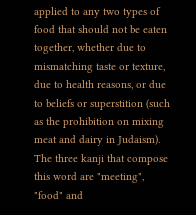applied to any two types of food that should not be eaten together, whether due to mismatching taste or texture, due to health reasons, or due to beliefs or superstition (such as the prohibition on mixing meat and dairy in Judaism). The three kanji that compose this word are "meeting", "food" and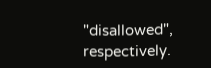"disallowed", respectively.